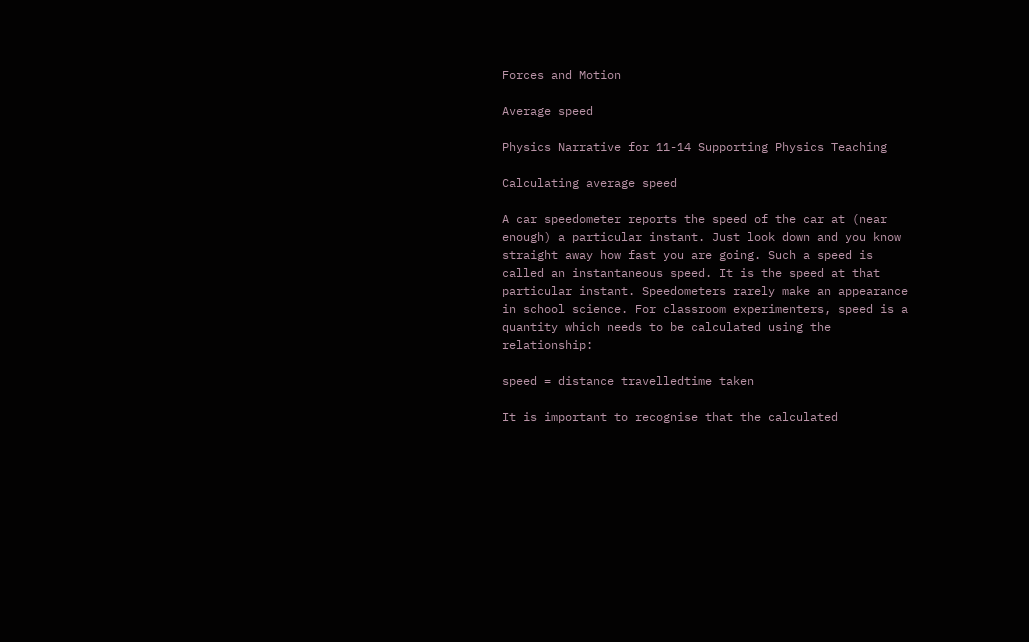Forces and Motion

Average speed

Physics Narrative for 11-14 Supporting Physics Teaching

Calculating average speed

A car speedometer reports the speed of the car at (near enough) a particular instant. Just look down and you know straight away how fast you are going. Such a speed is called an instantaneous speed. It is the speed at that particular instant. Speedometers rarely make an appearance in school science. For classroom experimenters, speed is a quantity which needs to be calculated using the relationship:

speed = distance travelledtime taken

It is important to recognise that the calculated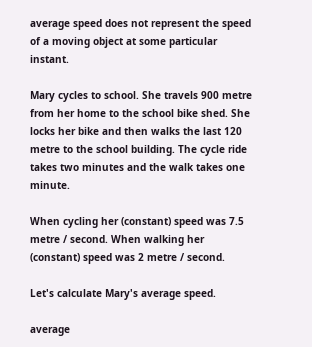average speed does not represent the speed of a moving object at some particular instant.

Mary cycles to school. She travels 900 metre from her home to the school bike shed. She locks her bike and then walks the last 120 metre to the school building. The cycle ride takes two minutes and the walk takes one minute.

When cycling her (constant) speed was 7.5 metre / second. When walking her (constant) speed was 2 metre / second.

Let's calculate Mary's average speed.

average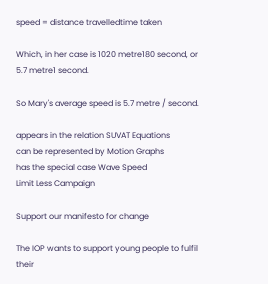speed = distance travelledtime taken

Which, in her case is 1020 metre180 second, or 5.7 metre1 second.

So Mary's average speed is 5.7 metre / second.

appears in the relation SUVAT Equations
can be represented by Motion Graphs
has the special case Wave Speed
Limit Less Campaign

Support our manifesto for change

The IOP wants to support young people to fulfil their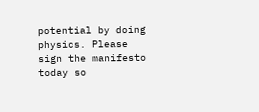potential by doing physics. Please sign the manifesto today so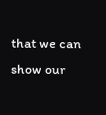that we can show our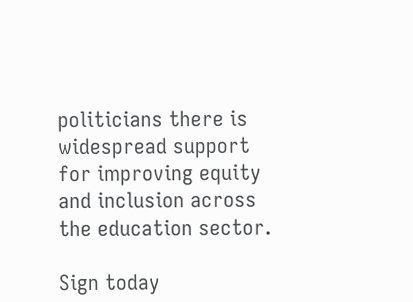politicians there is widespread support for improving equity and inclusion across the education sector.

Sign today